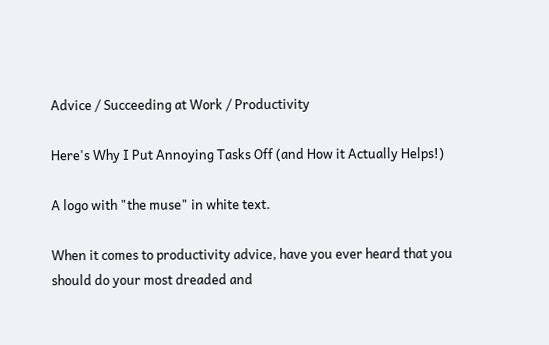Advice / Succeeding at Work / Productivity

Here's Why I Put Annoying Tasks Off (and How it Actually Helps!)

A logo with "the muse" in white text.

When it comes to productivity advice, have you ever heard that you should do your most dreaded and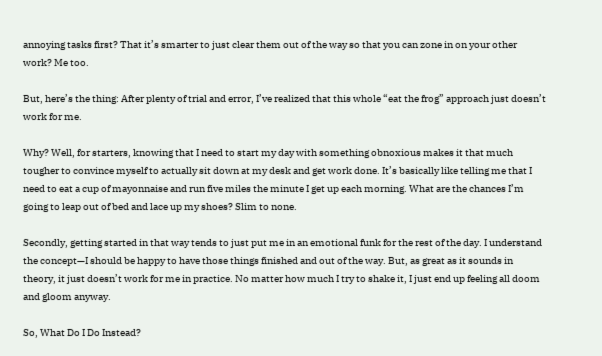annoying tasks first? That it’s smarter to just clear them out of the way so that you can zone in on your other work? Me too.

But, here’s the thing: After plenty of trial and error, I’ve realized that this whole “eat the frog” approach just doesn’t work for me.

Why? Well, for starters, knowing that I need to start my day with something obnoxious makes it that much tougher to convince myself to actually sit down at my desk and get work done. It’s basically like telling me that I need to eat a cup of mayonnaise and run five miles the minute I get up each morning. What are the chances I’m going to leap out of bed and lace up my shoes? Slim to none.

Secondly, getting started in that way tends to just put me in an emotional funk for the rest of the day. I understand the concept—I should be happy to have those things finished and out of the way. But, as great as it sounds in theory, it just doesn’t work for me in practice. No matter how much I try to shake it, I just end up feeling all doom and gloom anyway.

So, What Do I Do Instead?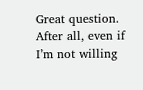Great question. After all, even if I’m not willing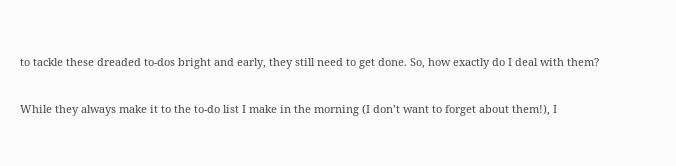to tackle these dreaded to-dos bright and early, they still need to get done. So, how exactly do I deal with them?

While they always make it to the to-do list I make in the morning (I don’t want to forget about them!), I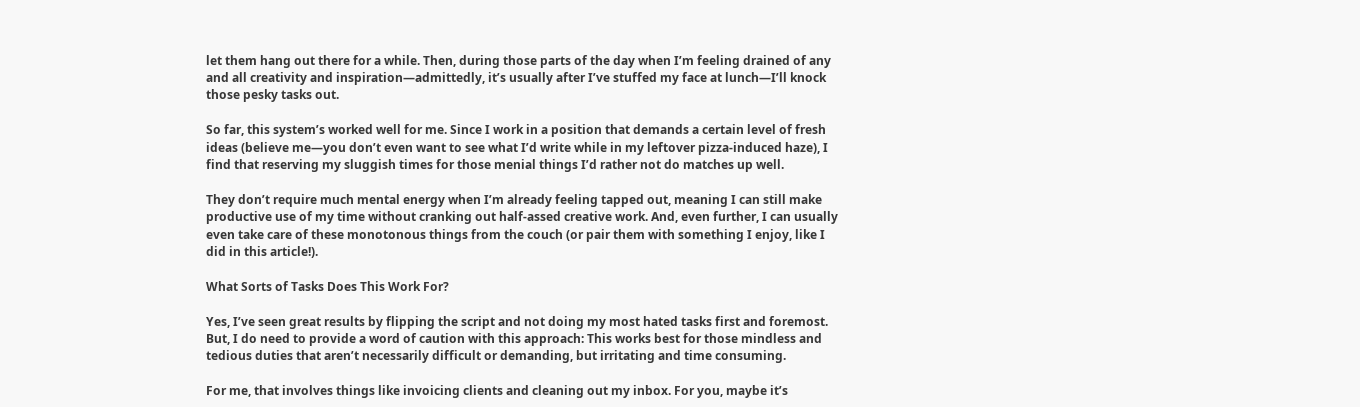let them hang out there for a while. Then, during those parts of the day when I’m feeling drained of any and all creativity and inspiration—admittedly, it’s usually after I’ve stuffed my face at lunch—I’ll knock those pesky tasks out.

So far, this system’s worked well for me. Since I work in a position that demands a certain level of fresh ideas (believe me—you don’t even want to see what I’d write while in my leftover pizza-induced haze), I find that reserving my sluggish times for those menial things I’d rather not do matches up well.

They don’t require much mental energy when I’m already feeling tapped out, meaning I can still make productive use of my time without cranking out half-assed creative work. And, even further, I can usually even take care of these monotonous things from the couch (or pair them with something I enjoy, like I did in this article!).

What Sorts of Tasks Does This Work For?

Yes, I’ve seen great results by flipping the script and not doing my most hated tasks first and foremost. But, I do need to provide a word of caution with this approach: This works best for those mindless and tedious duties that aren’t necessarily difficult or demanding, but irritating and time consuming.

For me, that involves things like invoicing clients and cleaning out my inbox. For you, maybe it’s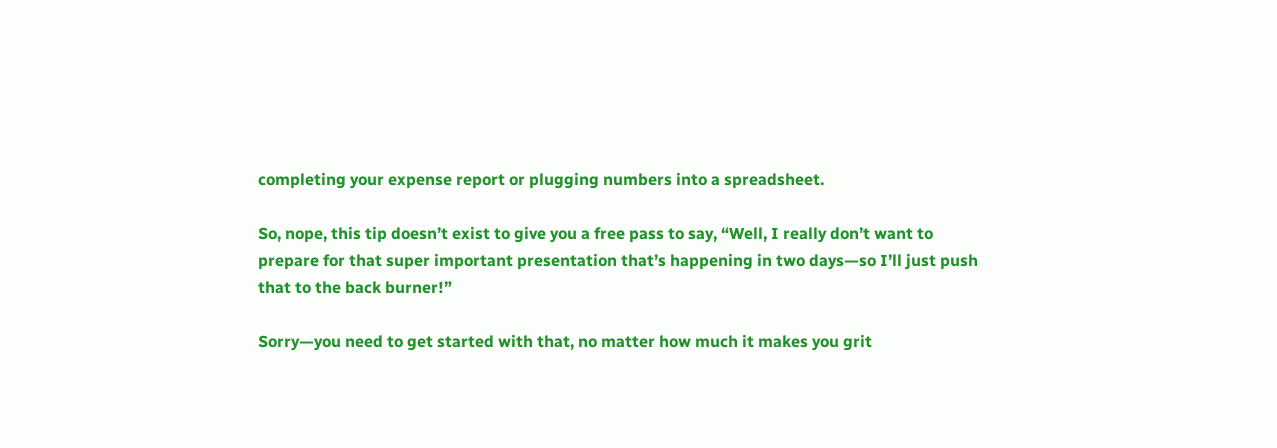completing your expense report or plugging numbers into a spreadsheet.

So, nope, this tip doesn’t exist to give you a free pass to say, “Well, I really don’t want to prepare for that super important presentation that’s happening in two days—so I’ll just push that to the back burner!”

Sorry—you need to get started with that, no matter how much it makes you grit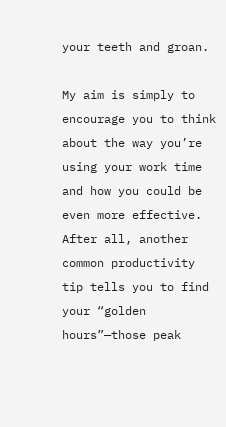your teeth and groan.

My aim is simply to encourage you to think about the way you’re using your work time and how you could be even more effective. After all, another common productivity tip tells you to find your “golden hours”—those peak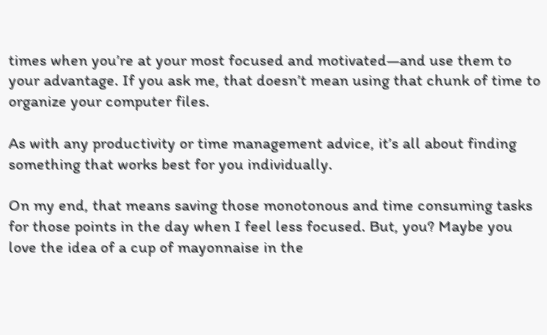times when you’re at your most focused and motivated—and use them to your advantage. If you ask me, that doesn’t mean using that chunk of time to organize your computer files.

As with any productivity or time management advice, it’s all about finding something that works best for you individually.

On my end, that means saving those monotonous and time consuming tasks for those points in the day when I feel less focused. But, you? Maybe you love the idea of a cup of mayonnaise in the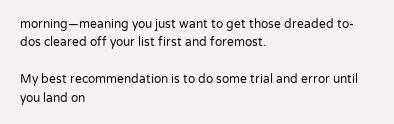morning—meaning you just want to get those dreaded to-dos cleared off your list first and foremost.

My best recommendation is to do some trial and error until you land on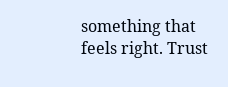something that feels right. Trust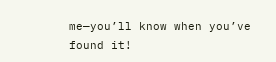me—you’ll know when you’ve found it!